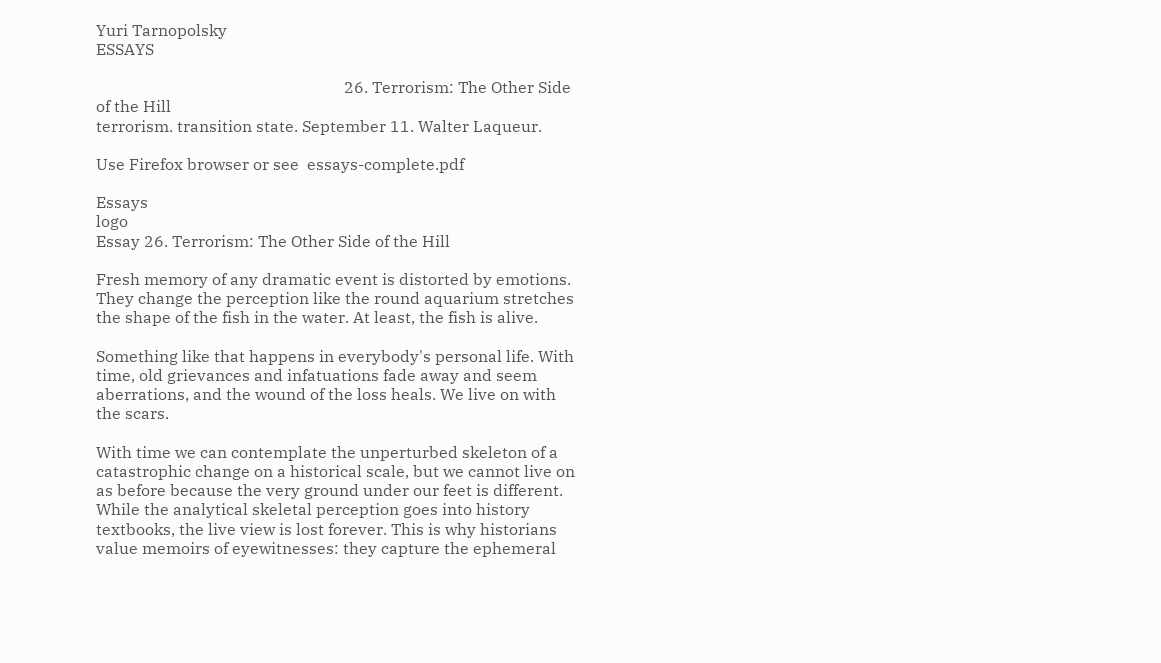Yuri Tarnopolsky                                                                                                                  ESSAYS

                                                              26. Terrorism: The Other Side of the Hill
terrorism. transition state. September 11. Walter Laqueur.

Use Firefox browser or see  essays-complete.pdf

Essays                                                                                                                                     logo
Essay 26. Terrorism: The Other Side of the Hill

Fresh memory of any dramatic event is distorted by emotions. They change the perception like the round aquarium stretches the shape of the fish in the water. At least, the fish is alive.

Something like that happens in everybody's personal life. With time, old grievances and infatuations fade away and seem aberrations, and the wound of the loss heals. We live on with the scars.

With time we can contemplate the unperturbed skeleton of a catastrophic change on a historical scale, but we cannot live on as before because the very ground under our feet is different. While the analytical skeletal perception goes into history textbooks, the live view is lost forever. This is why historians value memoirs of eyewitnesses: they capture the ephemeral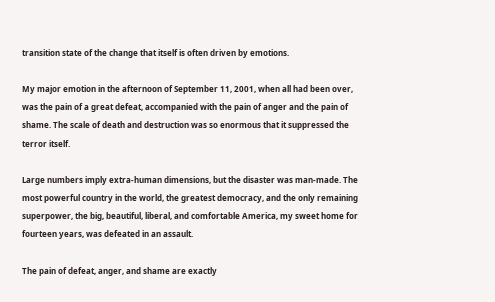transition state of the change that itself is often driven by emotions.

My major emotion in the afternoon of September 11, 2001, when all had been over, was the pain of a great defeat, accompanied with the pain of anger and the pain of shame. The scale of death and destruction was so enormous that it suppressed the terror itself.

Large numbers imply extra-human dimensions, but the disaster was man-made. The most powerful country in the world, the greatest democracy, and the only remaining superpower, the big, beautiful, liberal, and comfortable America, my sweet home for fourteen years, was defeated in an assault.

The pain of defeat, anger, and shame are exactly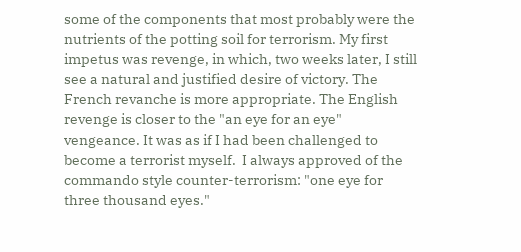some of the components that most probably were the nutrients of the potting soil for terrorism. My first impetus was revenge, in which, two weeks later, I still see a natural and justified desire of victory. The French revanche is more appropriate. The English revenge is closer to the "an eye for an eye" vengeance. It was as if I had been challenged to become a terrorist myself.  I always approved of the commando style counter-terrorism: "one eye for three thousand eyes."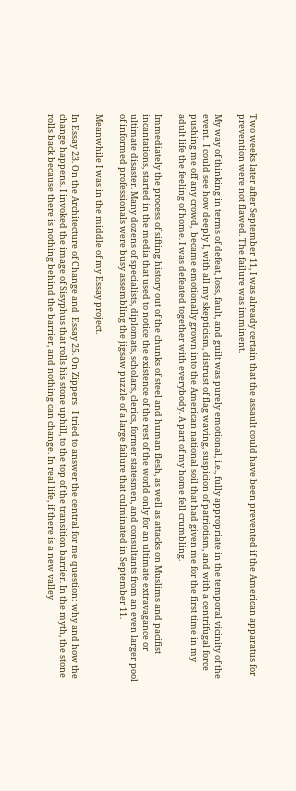Two weeks later after September 11, I was already certain that the assault could have been prevented if the American apparatus for prevention were not flawed. The failure was imminent.

My way of thinking in terms of defeat, loss, fault, and guilt was purely emotional, i.e., fully appropriate in the temporal vicinity of the event.  I could see how deeply I, with all my skepticism, distrust of flag waving, suspicion of patriotism, and with a centrifugal force pushing me off any crowd,  became emotionally grown into the American national soil that had given me for the first time in my adult life the feeling of home. I was defeated together with everybody. A part of my home fell crumbling.

Immediately the process of sifting history out of the chunks of steel and human flesh, as well as attacks on Muslims and pacifist incantations, started in the media that used to notice the existence of the rest of the world only for an ultimate extravagance or ultimate disaster. Many dozens of specialists, diplomats, scholars, clerics, former statesmen, and consultants from an even larger pool of informed professionals were busy assembling the jigsaw puzzle of a large failure that culminated in September 11.

Meanwhile I was in the middle of my Essay project.

In Essay 23. On the Architecture of Change and  Essay 25. On Zippers   I tried to answer the central for me question: why and how the change happens. I invoked the image of Sisyphus that rolls his stone uphill, to the top of the transition barrier. In the myth, the stone rolls back because there is nothing behind the barrier, and nothing can change. In real life, if there is a new valley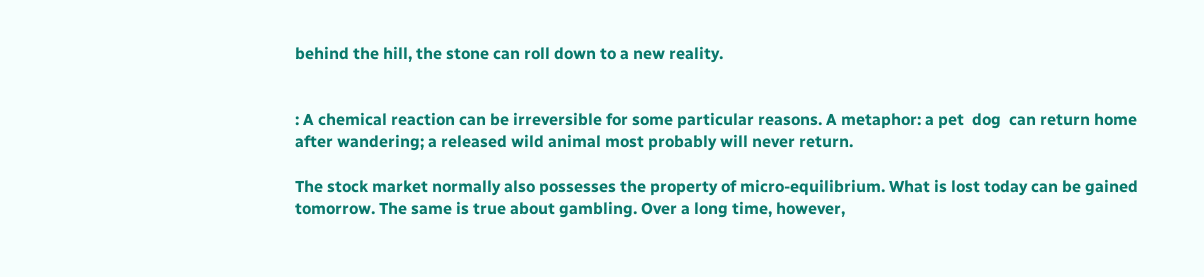behind the hill, the stone can roll down to a new reality.


: A chemical reaction can be irreversible for some particular reasons. A metaphor: a pet  dog  can return home after wandering; a released wild animal most probably will never return.

The stock market normally also possesses the property of micro-equilibrium. What is lost today can be gained tomorrow. The same is true about gambling. Over a long time, however,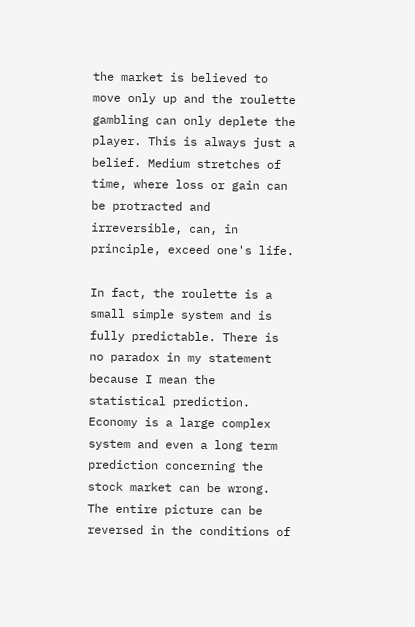the market is believed to move only up and the roulette gambling can only deplete the player. This is always just a belief. Medium stretches of time, where loss or gain can be protracted and irreversible, can, in principle, exceed one's life.

In fact, the roulette is a small simple system and is fully predictable. There is no paradox in my statement because I mean the statistical prediction. Economy is a large complex system and even a long term prediction concerning the stock market can be wrong. The entire picture can be reversed in the conditions of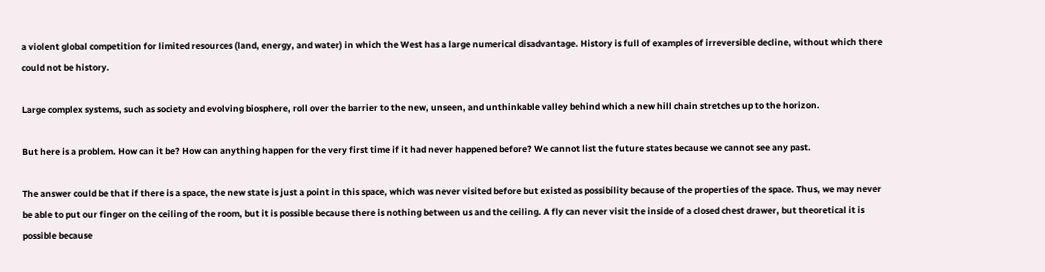a violent global competition for limited resources (land, energy, and water) in which the West has a large numerical disadvantage. History is full of examples of irreversible decline, without which there could not be history.

Large complex systems, such as society and evolving biosphere, roll over the barrier to the new, unseen, and unthinkable valley behind which a new hill chain stretches up to the horizon.

But here is a problem. How can it be? How can anything happen for the very first time if it had never happened before? We cannot list the future states because we cannot see any past.

The answer could be that if there is a space, the new state is just a point in this space, which was never visited before but existed as possibility because of the properties of the space. Thus, we may never be able to put our finger on the ceiling of the room, but it is possible because there is nothing between us and the ceiling. A fly can never visit the inside of a closed chest drawer, but theoretical it is possible because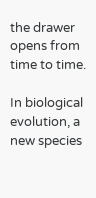the drawer opens from time to time.

In biological evolution, a new species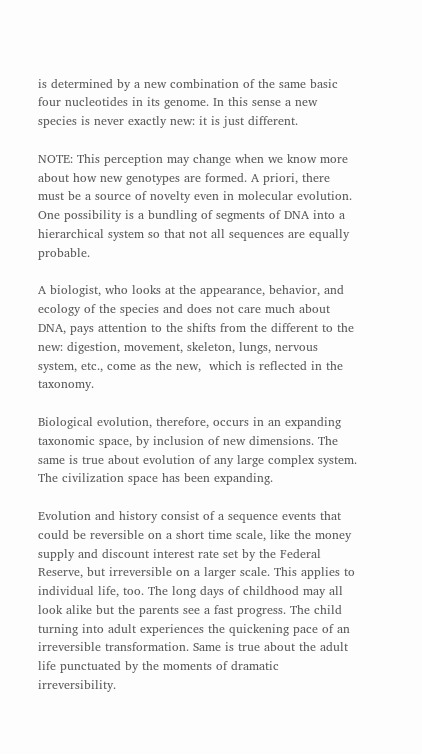is determined by a new combination of the same basic four nucleotides in its genome. In this sense a new species is never exactly new: it is just different.

NOTE: This perception may change when we know more about how new genotypes are formed. A priori, there must be a source of novelty even in molecular evolution. One possibility is a bundling of segments of DNA into a hierarchical system so that not all sequences are equally probable.

A biologist, who looks at the appearance, behavior, and ecology of the species and does not care much about DNA, pays attention to the shifts from the different to the new: digestion, movement, skeleton, lungs, nervous system, etc., come as the new,  which is reflected in the taxonomy.

Biological evolution, therefore, occurs in an expanding taxonomic space, by inclusion of new dimensions. The same is true about evolution of any large complex system. The civilization space has been expanding.

Evolution and history consist of a sequence events that could be reversible on a short time scale, like the money supply and discount interest rate set by the Federal Reserve, but irreversible on a larger scale. This applies to individual life, too. The long days of childhood may all look alike but the parents see a fast progress. The child turning into adult experiences the quickening pace of an irreversible transformation. Same is true about the adult life punctuated by the moments of dramatic irreversibility.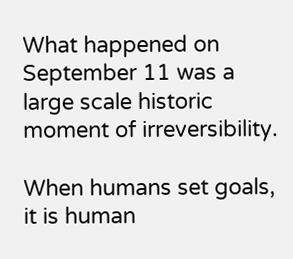What happened on September 11 was a large scale historic moment of irreversibility.

When humans set goals, it is human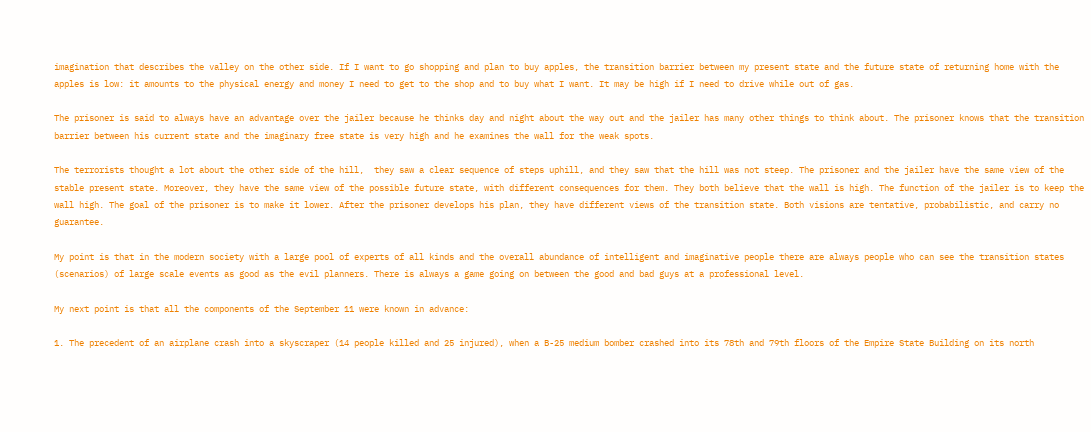imagination that describes the valley on the other side. If I want to go shopping and plan to buy apples, the transition barrier between my present state and the future state of returning home with the apples is low: it amounts to the physical energy and money I need to get to the shop and to buy what I want. It may be high if I need to drive while out of gas.

The prisoner is said to always have an advantage over the jailer because he thinks day and night about the way out and the jailer has many other things to think about. The prisoner knows that the transition barrier between his current state and the imaginary free state is very high and he examines the wall for the weak spots.

The terrorists thought a lot about the other side of the hill,  they saw a clear sequence of steps uphill, and they saw that the hill was not steep. The prisoner and the jailer have the same view of the stable present state. Moreover, they have the same view of the possible future state, with different consequences for them. They both believe that the wall is high. The function of the jailer is to keep the wall high. The goal of the prisoner is to make it lower. After the prisoner develops his plan, they have different views of the transition state. Both visions are tentative, probabilistic, and carry no guarantee.

My point is that in the modern society with a large pool of experts of all kinds and the overall abundance of intelligent and imaginative people there are always people who can see the transition states (scenarios) of large scale events as good as the evil planners. There is always a game going on between the good and bad guys at a professional level.

My next point is that all the components of the September 11 were known in advance:

1. The precedent of an airplane crash into a skyscraper (14 people killed and 25 injured), when a B-25 medium bomber crashed into its 78th and 79th floors of the Empire State Building on its north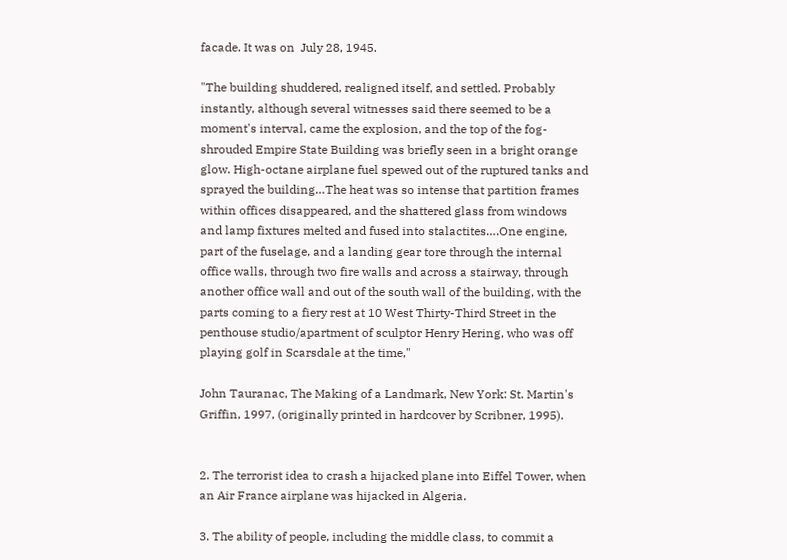facade. It was on  July 28, 1945.

"The building shuddered, realigned itself, and settled. Probably instantly, although several witnesses said there seemed to be a moment's interval, came the explosion, and the top of the fog-shrouded Empire State Building was briefly seen in a bright orange glow. High-octane airplane fuel spewed out of the ruptured tanks and sprayed the building…The heat was so intense that partition frames within offices disappeared, and the shattered glass from windows and lamp fixtures melted and fused into stalactites….One engine, part of the fuselage, and a landing gear tore through the internal office walls, through two fire walls and across a stairway, through another office wall and out of the south wall of the building, with the parts coming to a fiery rest at 10 West Thirty-Third Street in the penthouse studio/apartment of sculptor Henry Hering, who was off playing golf in Scarsdale at the time,"

John Tauranac, The Making of a Landmark, New York: St. Martin's Griffin, 1997, (originally printed in hardcover by Scribner, 1995).


2. The terrorist idea to crash a hijacked plane into Eiffel Tower, when an Air France airplane was hijacked in Algeria.

3. The ability of people, including the middle class, to commit a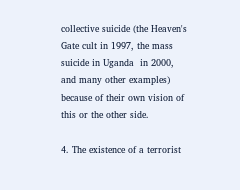collective suicide (the Heaven's Gate cult in 1997, the mass suicide in Uganda  in 2000, and many other examples) because of their own vision of this or the other side.

4. The existence of a terrorist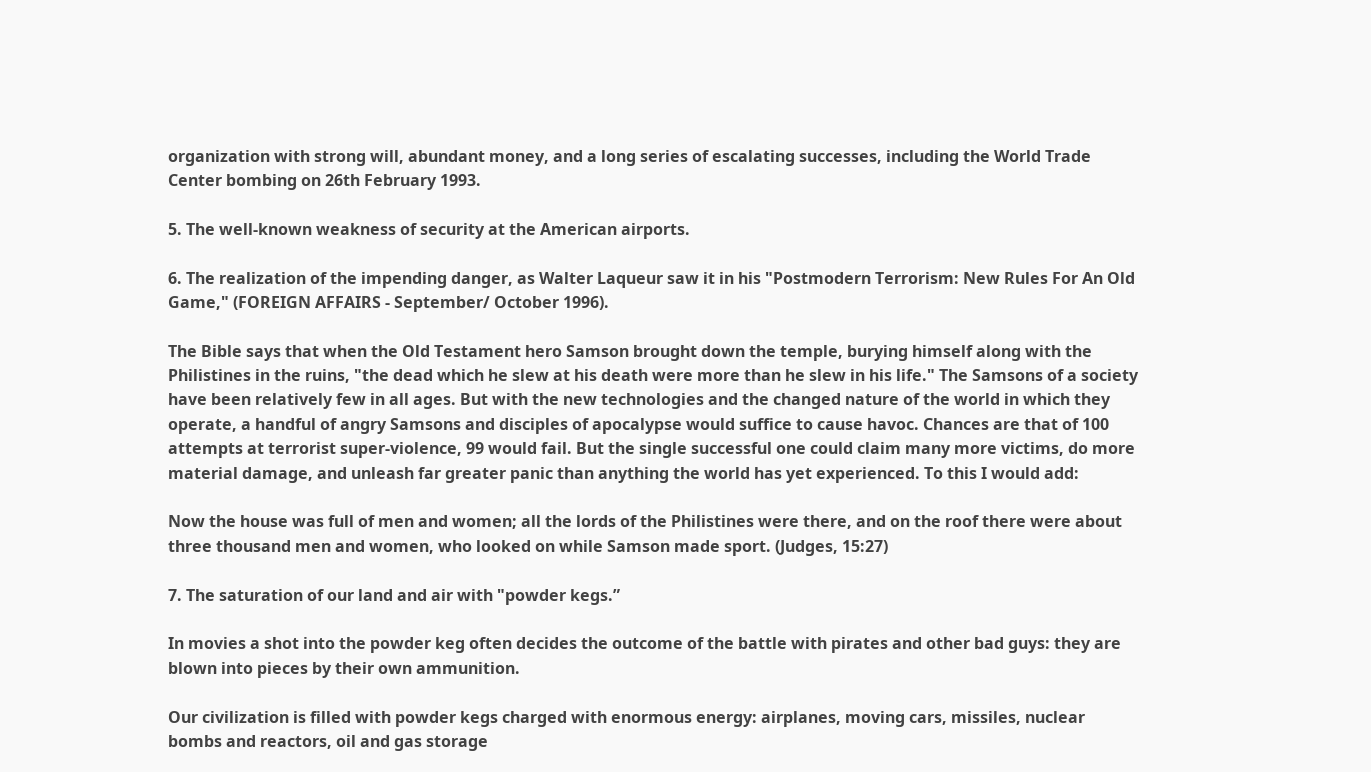organization with strong will, abundant money, and a long series of escalating successes, including the World Trade Center bombing on 26th February 1993.

5. The well-known weakness of security at the American airports.

6. The realization of the impending danger, as Walter Laqueur saw it in his "Postmodern Terrorism: New Rules For An Old Game," (FOREIGN AFFAIRS - September/ October 1996).

The Bible says that when the Old Testament hero Samson brought down the temple, burying himself along with the Philistines in the ruins, "the dead which he slew at his death were more than he slew in his life." The Samsons of a society have been relatively few in all ages. But with the new technologies and the changed nature of the world in which they operate, a handful of angry Samsons and disciples of apocalypse would suffice to cause havoc. Chances are that of 100 attempts at terrorist super-violence, 99 would fail. But the single successful one could claim many more victims, do more material damage, and unleash far greater panic than anything the world has yet experienced. To this I would add:

Now the house was full of men and women; all the lords of the Philistines were there, and on the roof there were about three thousand men and women, who looked on while Samson made sport. (Judges, 15:27)

7. The saturation of our land and air with "powder kegs.”

In movies a shot into the powder keg often decides the outcome of the battle with pirates and other bad guys: they are blown into pieces by their own ammunition.

Our civilization is filled with powder kegs charged with enormous energy: airplanes, moving cars, missiles, nuclear bombs and reactors, oil and gas storage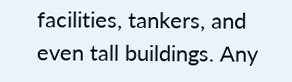facilities, tankers, and even tall buildings. Any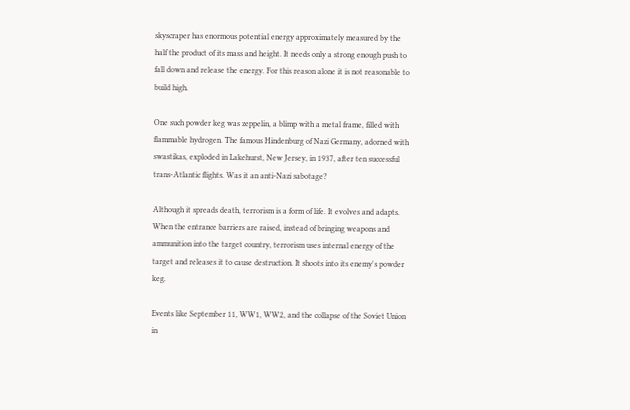skyscraper has enormous potential energy approximately measured by the half the product of its mass and height. It needs only a strong enough push to fall down and release the energy. For this reason alone it is not reasonable to build high.

One such powder keg was zeppelin, a blimp with a metal frame, filled with flammable hydrogen. The famous Hindenburg of Nazi Germany, adorned with swastikas, exploded in Lakehurst, New Jersey, in 1937, after ten successful trans-Atlantic flights. Was it an anti-Nazi sabotage?

Although it spreads death, terrorism is a form of life. It evolves and adapts. When the entrance barriers are raised, instead of bringing weapons and ammunition into the target country, terrorism uses internal energy of the target and releases it to cause destruction. It shoots into its enemy's powder keg.

Events like September 11, WW1, WW2, and the collapse of the Soviet Union in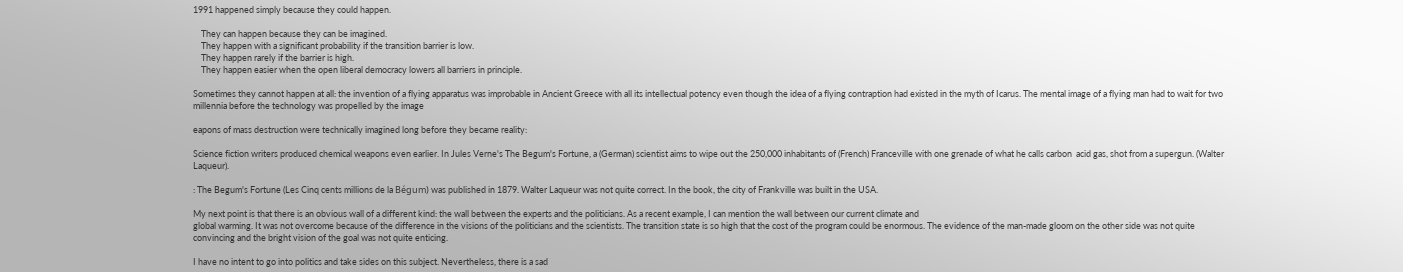1991 happened simply because they could happen.

    They can happen because they can be imagined.
    They happen with a significant probability if the transition barrier is low.
    They happen rarely if the barrier is high.
    They happen easier when the open liberal democracy lowers all barriers in principle.

Sometimes they cannot happen at all: the invention of a flying apparatus was improbable in Ancient Greece with all its intellectual potency even though the idea of a flying contraption had existed in the myth of Icarus. The mental image of a flying man had to wait for two millennia before the technology was propelled by the image

eapons of mass destruction were technically imagined long before they became reality:

Science fiction writers produced chemical weapons even earlier. In Jules Verne's The Begum's Fortune, a (German) scientist aims to wipe out the 250,000 inhabitants of (French) Franceville with one grenade of what he calls carbon  acid gas, shot from a supergun. (Walter Laqueur).

: The Begum's Fortune (Les Cinq cents millions de la Bégum) was published in 1879. Walter Laqueur was not quite correct. In the book, the city of Frankville was built in the USA.

My next point is that there is an obvious wall of a different kind: the wall between the experts and the politicians. As a recent example, I can mention the wall between our current climate and
global warming. It was not overcome because of the difference in the visions of the politicians and the scientists. The transition state is so high that the cost of the program could be enormous. The evidence of the man-made gloom on the other side was not quite convincing and the bright vision of the goal was not quite enticing.

I have no intent to go into politics and take sides on this subject. Nevertheless, there is a sad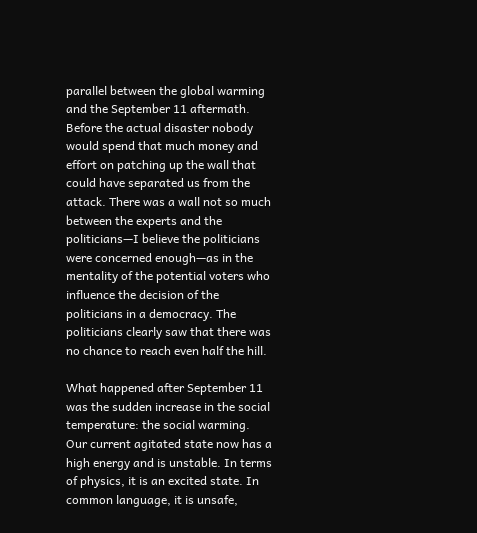parallel between the global warming and the September 11 aftermath. Before the actual disaster nobody would spend that much money and effort on patching up the wall that could have separated us from the attack. There was a wall not so much between the experts and the politicians—I believe the politicians were concerned enough—as in the mentality of the potential voters who influence the decision of the politicians in a democracy. The politicians clearly saw that there was no chance to reach even half the hill.

What happened after September 11 was the sudden increase in the social temperature: the social warming. Our current agitated state now has a high energy and is unstable. In terms of physics, it is an excited state. In common language, it is unsafe,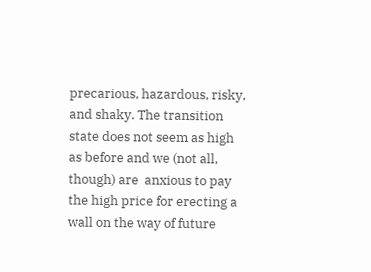precarious, hazardous, risky, and shaky. The transition state does not seem as high as before and we (not all, though) are  anxious to pay the high price for erecting a wall on the way of future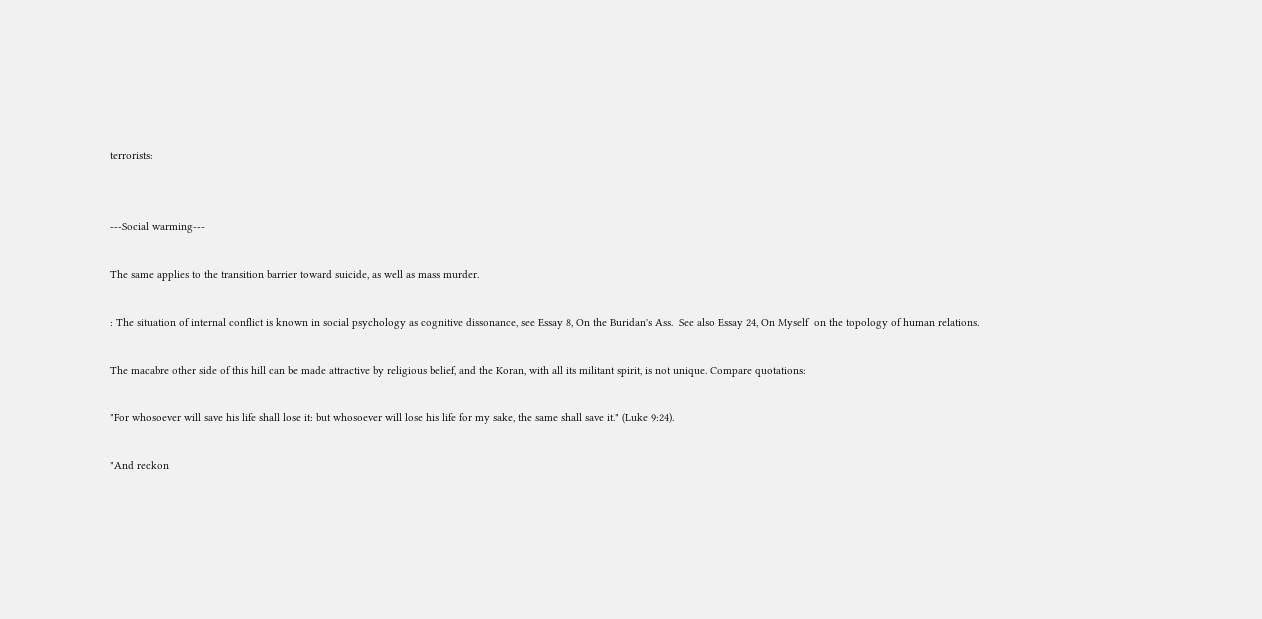terrorists:


---Social warming---

The same applies to the transition barrier toward suicide, as well as mass murder.

: The situation of internal conflict is known in social psychology as cognitive dissonance, see Essay 8, On the Buridan's Ass.  See also Essay 24, On Myself  on the topology of human relations.

The macabre other side of this hill can be made attractive by religious belief, and the Koran, with all its militant spirit, is not unique. Compare quotations:

"For whosoever will save his life shall lose it: but whosoever will lose his life for my sake, the same shall save it." (Luke 9:24).

"And reckon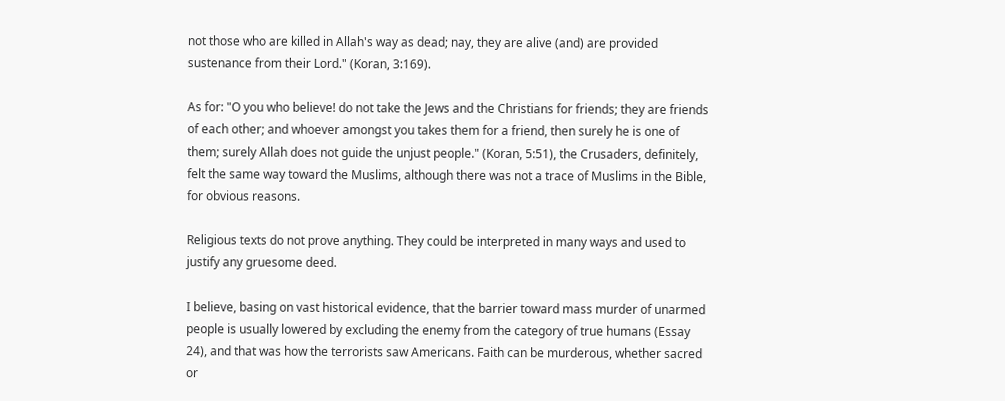not those who are killed in Allah's way as dead; nay, they are alive (and) are provided sustenance from their Lord." (Koran, 3:169).

As for: "O you who believe! do not take the Jews and the Christians for friends; they are friends of each other; and whoever amongst you takes them for a friend, then surely he is one of them; surely Allah does not guide the unjust people." (Koran, 5:51), the Crusaders, definitely, felt the same way toward the Muslims, although there was not a trace of Muslims in the Bible, for obvious reasons.

Religious texts do not prove anything. They could be interpreted in many ways and used to justify any gruesome deed.

I believe, basing on vast historical evidence, that the barrier toward mass murder of unarmed people is usually lowered by excluding the enemy from the category of true humans (Essay 24), and that was how the terrorists saw Americans. Faith can be murderous, whether sacred or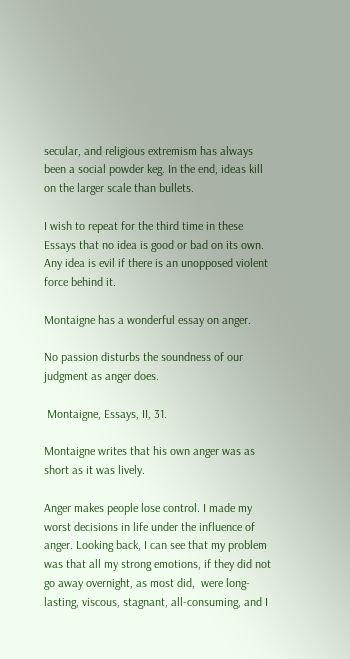secular, and religious extremism has always been a social powder keg. In the end, ideas kill on the larger scale than bullets.

I wish to repeat for the third time in these Essays that no idea is good or bad on its own. Any idea is evil if there is an unopposed violent force behind it.

Montaigne has a wonderful essay on anger.

No passion disturbs the soundness of our judgment as anger does.

 Montaigne, Essays, II, 31.

Montaigne writes that his own anger was as short as it was lively.

Anger makes people lose control. I made my worst decisions in life under the influence of anger. Looking back, I can see that my problem was that all my strong emotions, if they did not go away overnight, as most did,  were long-lasting, viscous, stagnant, all-consuming, and I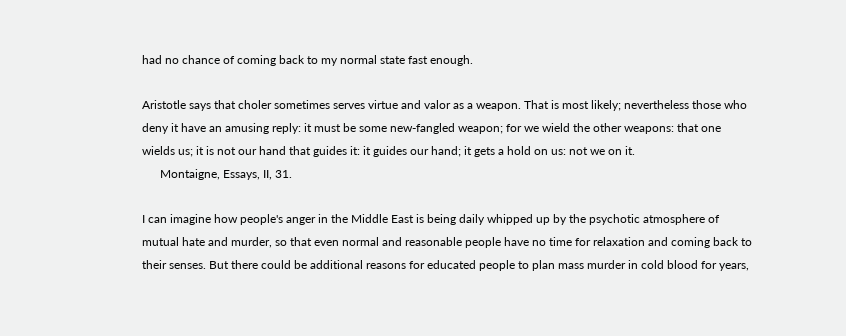had no chance of coming back to my normal state fast enough.

Aristotle says that choler sometimes serves virtue and valor as a weapon. That is most likely; nevertheless those who deny it have an amusing reply: it must be some new-fangled weapon; for we wield the other weapons: that one wields us; it is not our hand that guides it: it guides our hand; it gets a hold on us: not we on it.
      Montaigne, Essays, II, 31.

I can imagine how people's anger in the Middle East is being daily whipped up by the psychotic atmosphere of mutual hate and murder, so that even normal and reasonable people have no time for relaxation and coming back to their senses. But there could be additional reasons for educated people to plan mass murder in cold blood for years,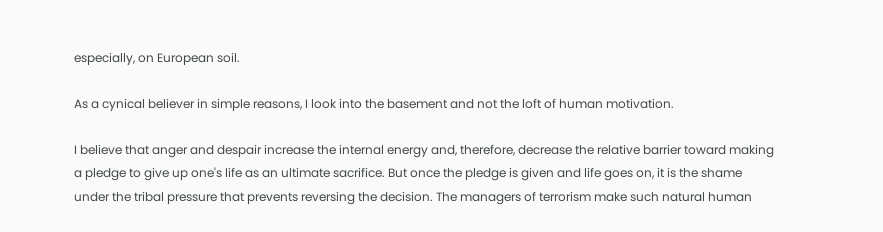especially, on European soil.

As a cynical believer in simple reasons, I look into the basement and not the loft of human motivation.

I believe that anger and despair increase the internal energy and, therefore, decrease the relative barrier toward making a pledge to give up one's life as an ultimate sacrifice. But once the pledge is given and life goes on, it is the shame under the tribal pressure that prevents reversing the decision. The managers of terrorism make such natural human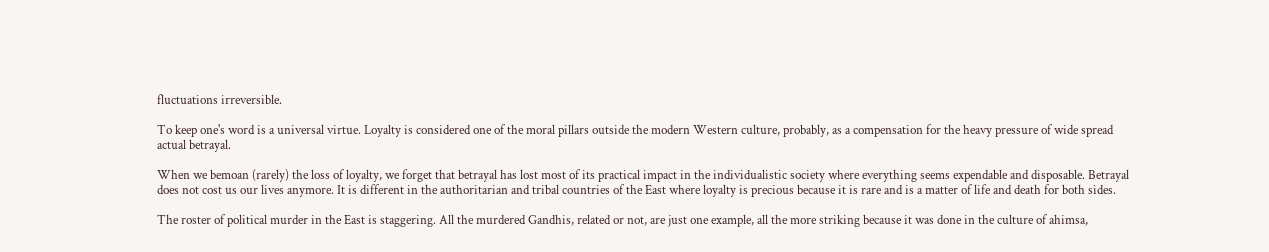fluctuations irreversible.

To keep one's word is a universal virtue. Loyalty is considered one of the moral pillars outside the modern Western culture, probably, as a compensation for the heavy pressure of wide spread actual betrayal.

When we bemoan (rarely) the loss of loyalty, we forget that betrayal has lost most of its practical impact in the individualistic society where everything seems expendable and disposable. Betrayal does not cost us our lives anymore. It is different in the authoritarian and tribal countries of the East where loyalty is precious because it is rare and is a matter of life and death for both sides.

The roster of political murder in the East is staggering. All the murdered Gandhis, related or not, are just one example, all the more striking because it was done in the culture of ahimsa,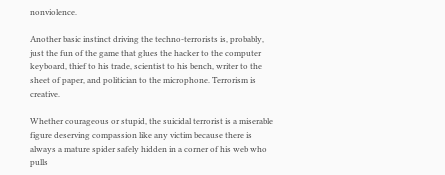nonviolence.

Another basic instinct driving the techno-terrorists is, probably, just the fun of the game that glues the hacker to the computer keyboard, thief to his trade, scientist to his bench, writer to the sheet of paper, and politician to the microphone. Terrorism is creative.

Whether courageous or stupid, the suicidal terrorist is a miserable figure deserving compassion like any victim because there is always a mature spider safely hidden in a corner of his web who pulls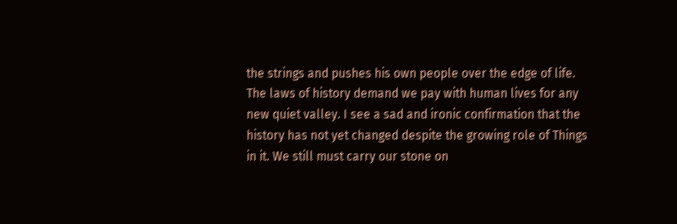the strings and pushes his own people over the edge of life. The laws of history demand we pay with human lives for any new quiet valley. I see a sad and ironic confirmation that the history has not yet changed despite the growing role of Things in it. We still must carry our stone on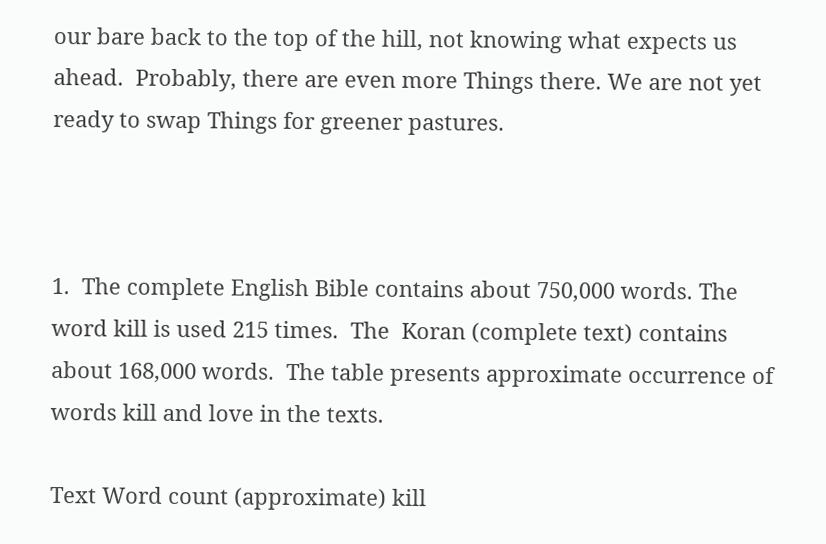our bare back to the top of the hill, not knowing what expects us ahead.  Probably, there are even more Things there. We are not yet ready to swap Things for greener pastures.



1.  The complete English Bible contains about 750,000 words. The word kill is used 215 times.  The  Koran (complete text) contains about 168,000 words.  The table presents approximate occurrence of words kill and love in the texts.

Text Word count (approximate) kill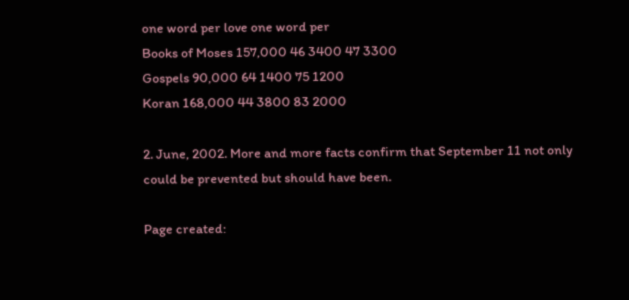one word per love one word per
Books of Moses 157,000 46 3400 47 3300
Gospels 90,000 64 1400 75 1200
Koran 168,000 44 3800 83 2000

2. June, 2002. More and more facts confirm that September 11 not only could be prevented but should have been.

Page created: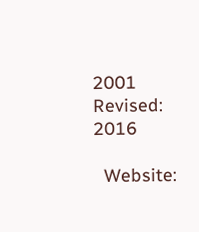2001                                                     Revised: 2016

  Website: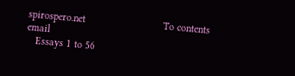spirospero.net                          To contents                            email
   Essays 1 to 56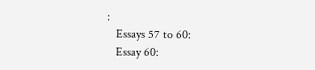:
   Essays 57 to 60:
   Essay 60: